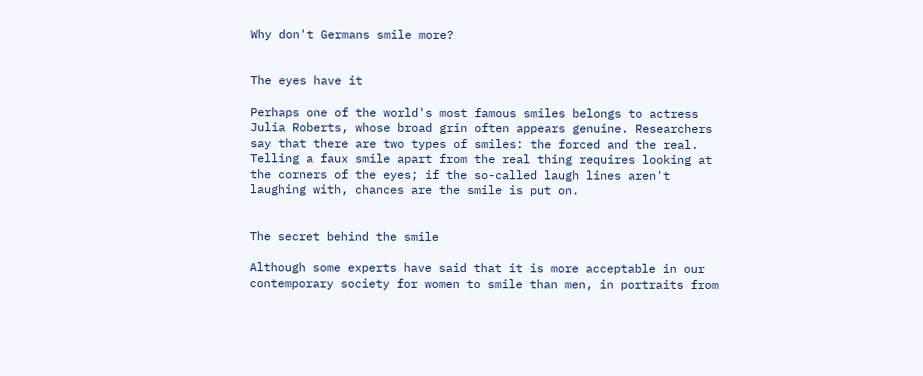Why don't Germans smile more?


The eyes have it

Perhaps one of the world's most famous smiles belongs to actress Julia Roberts, whose broad grin often appears genuine. Researchers say that there are two types of smiles: the forced and the real. Telling a faux smile apart from the real thing requires looking at the corners of the eyes; if the so-called laugh lines aren't laughing with, chances are the smile is put on.


The secret behind the smile

Although some experts have said that it is more acceptable in our contemporary society for women to smile than men, in portraits from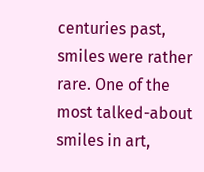centuries past, smiles were rather rare. One of the most talked-about smiles in art,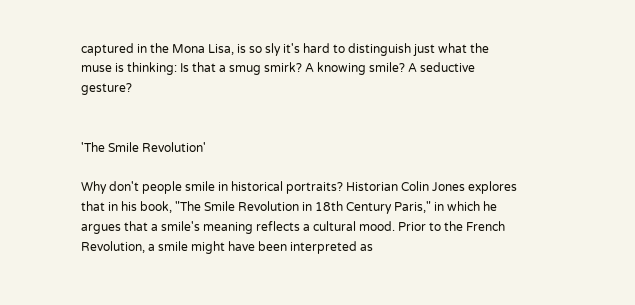captured in the Mona Lisa, is so sly it's hard to distinguish just what the muse is thinking: Is that a smug smirk? A knowing smile? A seductive gesture?


'The Smile Revolution'

Why don't people smile in historical portraits? Historian Colin Jones explores that in his book, "The Smile Revolution in 18th Century Paris," in which he argues that a smile's meaning reflects a cultural mood. Prior to the French Revolution, a smile might have been interpreted as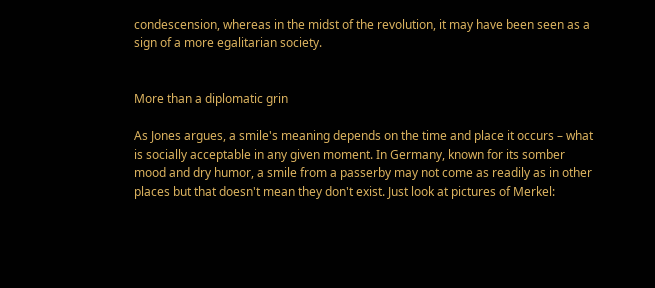condescension, whereas in the midst of the revolution, it may have been seen as a sign of a more egalitarian society.


More than a diplomatic grin

As Jones argues, a smile's meaning depends on the time and place it occurs – what is socially acceptable in any given moment. In Germany, known for its somber mood and dry humor, a smile from a passerby may not come as readily as in other places but that doesn't mean they don't exist. Just look at pictures of Merkel: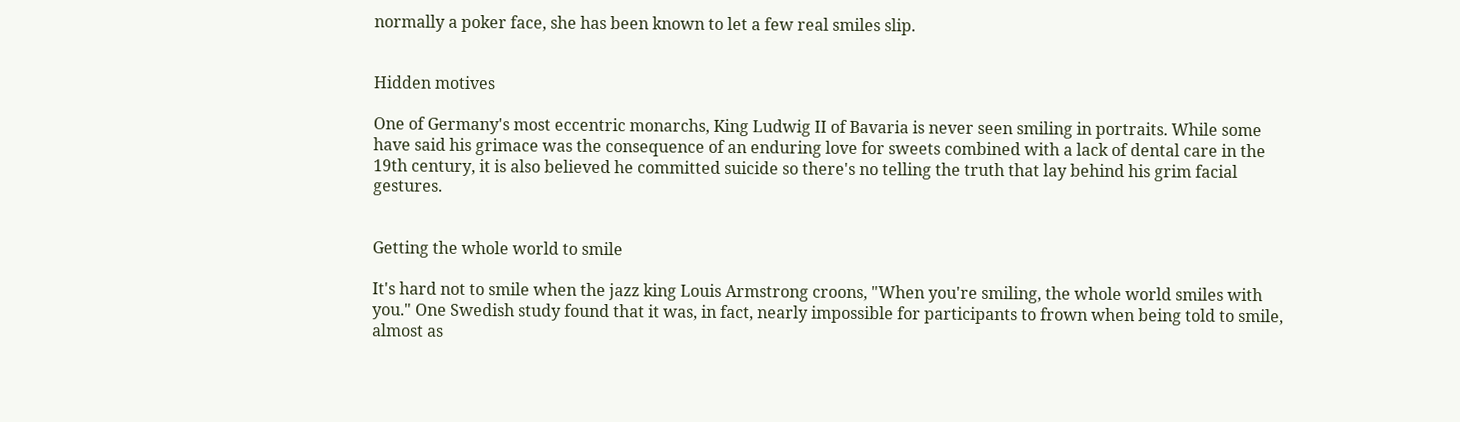normally a poker face, she has been known to let a few real smiles slip.


Hidden motives

One of Germany's most eccentric monarchs, King Ludwig II of Bavaria is never seen smiling in portraits. While some have said his grimace was the consequence of an enduring love for sweets combined with a lack of dental care in the 19th century, it is also believed he committed suicide so there's no telling the truth that lay behind his grim facial gestures.


Getting the whole world to smile

It's hard not to smile when the jazz king Louis Armstrong croons, "When you're smiling, the whole world smiles with you." One Swedish study found that it was, in fact, nearly impossible for participants to frown when being told to smile, almost as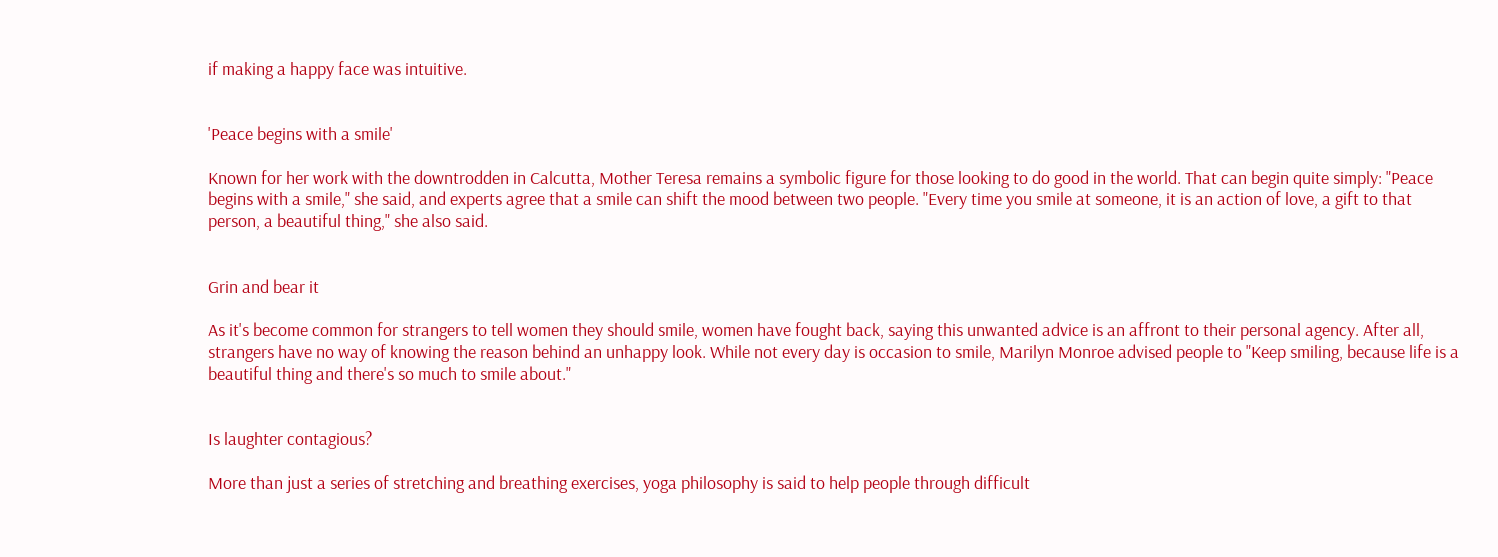if making a happy face was intuitive.


'Peace begins with a smile'

Known for her work with the downtrodden in Calcutta, Mother Teresa remains a symbolic figure for those looking to do good in the world. That can begin quite simply: "Peace begins with a smile," she said, and experts agree that a smile can shift the mood between two people. "Every time you smile at someone, it is an action of love, a gift to that person, a beautiful thing," she also said.


Grin and bear it

As it's become common for strangers to tell women they should smile, women have fought back, saying this unwanted advice is an affront to their personal agency. After all, strangers have no way of knowing the reason behind an unhappy look. While not every day is occasion to smile, Marilyn Monroe advised people to "Keep smiling, because life is a beautiful thing and there's so much to smile about."


Is laughter contagious?

More than just a series of stretching and breathing exercises, yoga philosophy is said to help people through difficult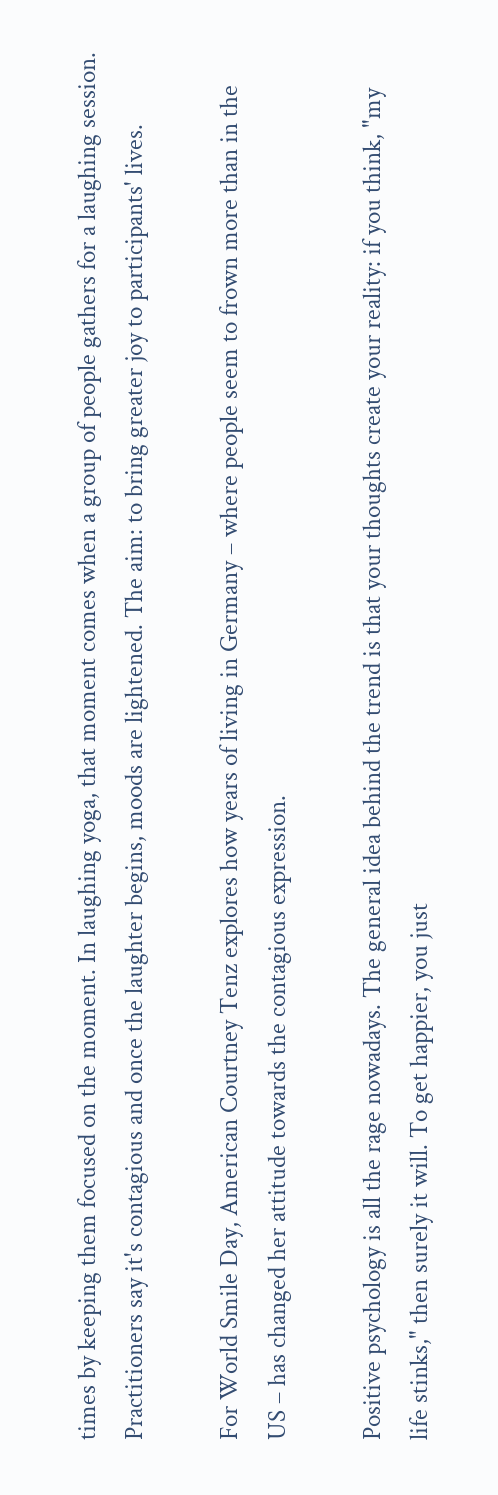times by keeping them focused on the moment. In laughing yoga, that moment comes when a group of people gathers for a laughing session. Practitioners say it's contagious and once the laughter begins, moods are lightened. The aim: to bring greater joy to participants' lives.

For World Smile Day, American Courtney Tenz explores how years of living in Germany – where people seem to frown more than in the US – has changed her attitude towards the contagious expression.

Positive psychology is all the rage nowadays. The general idea behind the trend is that your thoughts create your reality: if you think, "my life stinks," then surely it will. To get happier, you just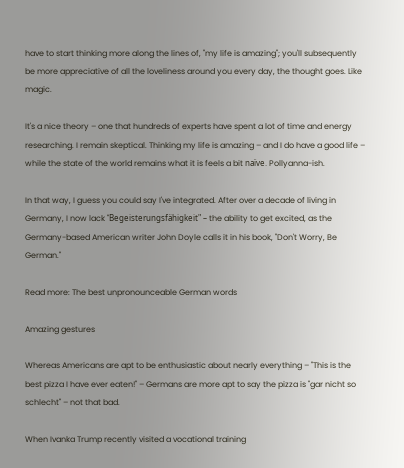have to start thinking more along the lines of, "my life is amazing"; you'll subsequently be more appreciative of all the loveliness around you every day, the thought goes. Like magic.

It's a nice theory – one that hundreds of experts have spent a lot of time and energy researching. I remain skeptical. Thinking my life is amazing – and I do have a good life – while the state of the world remains what it is feels a bit naïve. Pollyanna-ish.

In that way, I guess you could say I've integrated. After over a decade of living in Germany, I now lack "Begeisterungsfähigkeit" – the ability to get excited, as the Germany-based American writer John Doyle calls it in his book, "Don't Worry, Be German."

Read more: The best unpronounceable German words

Amazing gestures

Whereas Americans are apt to be enthusiastic about nearly everything – "This is the best pizza I have ever eaten!" – Germans are more apt to say the pizza is "gar nicht so schlecht" – not that bad.

When Ivanka Trump recently visited a vocational training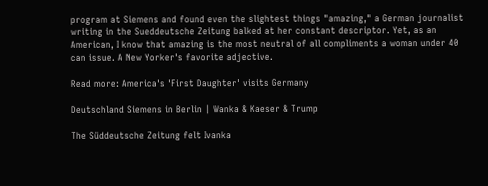program at Siemens and found even the slightest things "amazing," a German journalist writing in the Sueddeutsche Zeitung balked at her constant descriptor. Yet, as an American, I know that amazing is the most neutral of all compliments a woman under 40 can issue. A New Yorker's favorite adjective.

Read more: America's 'First Daughter' visits Germany

Deutschland Siemens in Berlin | Wanka & Kaeser & Trump

The Süddeutsche Zeitung felt Ivanka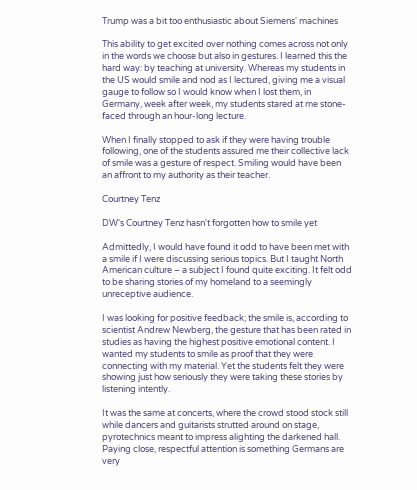Trump was a bit too enthusiastic about Siemens' machines

This ability to get excited over nothing comes across not only in the words we choose but also in gestures. I learned this the hard way: by teaching at university. Whereas my students in the US would smile and nod as I lectured, giving me a visual gauge to follow so I would know when I lost them, in Germany, week after week, my students stared at me stone-faced through an hour-long lecture.

When I finally stopped to ask if they were having trouble following, one of the students assured me their collective lack of smile was a gesture of respect. Smiling would have been an affront to my authority as their teacher.

Courtney Tenz

DW's Courtney Tenz hasn't forgotten how to smile yet

Admittedly, I would have found it odd to have been met with a smile if I were discussing serious topics. But I taught North American culture – a subject I found quite exciting. It felt odd to be sharing stories of my homeland to a seemingly unreceptive audience.

I was looking for positive feedback; the smile is, according to scientist Andrew Newberg, the gesture that has been rated in studies as having the highest positive emotional content. I wanted my students to smile as proof that they were connecting with my material. Yet the students felt they were showing just how seriously they were taking these stories by listening intently.

It was the same at concerts, where the crowd stood stock still while dancers and guitarists strutted around on stage, pyrotechnics meant to impress alighting the darkened hall. Paying close, respectful attention is something Germans are very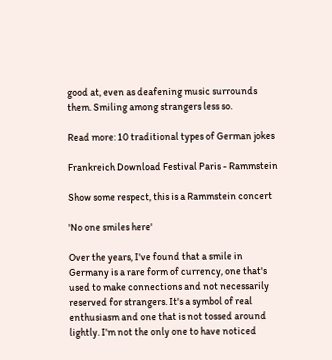good at, even as deafening music surrounds them. Smiling among strangers less so.

Read more: 10 traditional types of German jokes

Frankreich Download Festival Paris - Rammstein

Show some respect, this is a Rammstein concert

'No one smiles here'

Over the years, I've found that a smile in Germany is a rare form of currency, one that's used to make connections and not necessarily reserved for strangers. It's a symbol of real enthusiasm and one that is not tossed around lightly. I'm not the only one to have noticed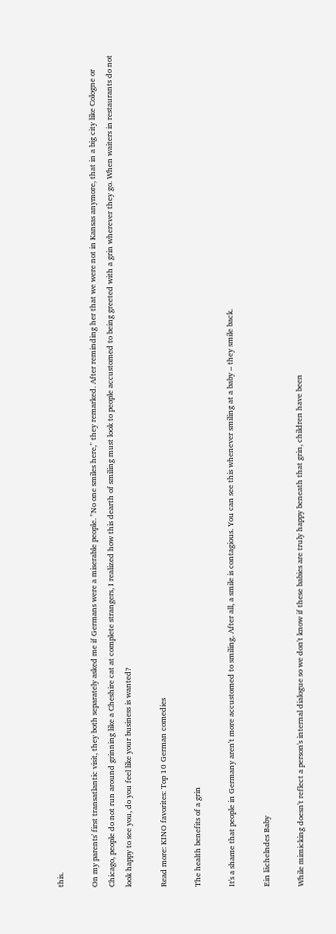this.

On my parents' first transatlantic visit, they both separately asked me if Germans were a miserable people. "No one smiles here," they remarked. After reminding her that we were not in Kansas anymore, that in a big city like Cologne or Chicago, people do not run around grinning like a Cheshire cat at complete strangers, I realized how this dearth of smiling must look to people accustomed to being greeted with a grin wherever they go. When waiters in restaurants do not look happy to see you, do you feel like your business is wanted?

Read more: KINO favorites: Top 10 German comedies

The health benefits of a grin

It's a shame that people in Germany aren't more accustomed to smiling. After all, a smile is contagious. You can see this whenever smiling at a baby – they smile back.

Ein lächelndes Baby

While mimicking doesn't reflect a person's internal dialogue so we don't know if these babies are truly happy beneath that grin, children have been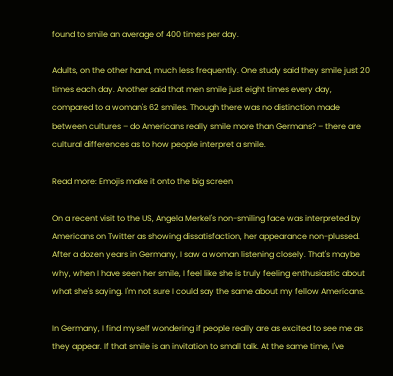found to smile an average of 400 times per day.

Adults, on the other hand, much less frequently. One study said they smile just 20 times each day. Another said that men smile just eight times every day, compared to a woman's 62 smiles. Though there was no distinction made between cultures – do Americans really smile more than Germans? – there are cultural differences as to how people interpret a smile.

Read more: Emojis make it onto the big screen

On a recent visit to the US, Angela Merkel's non-smiling face was interpreted by Americans on Twitter as showing dissatisfaction, her appearance non-plussed. After a dozen years in Germany, I saw a woman listening closely. That's maybe why, when I have seen her smile, I feel like she is truly feeling enthusiastic about what she's saying. I'm not sure I could say the same about my fellow Americans.

In Germany, I find myself wondering if people really are as excited to see me as they appear. If that smile is an invitation to small talk. At the same time, I've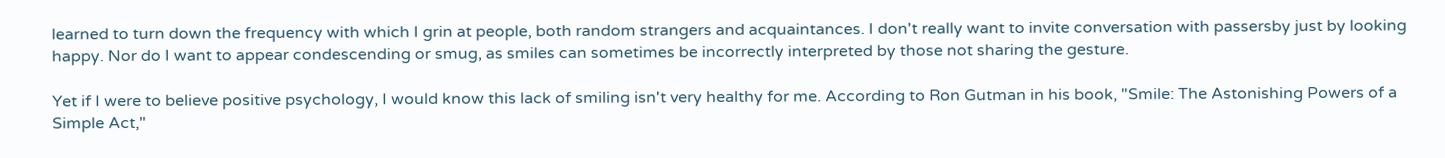learned to turn down the frequency with which I grin at people, both random strangers and acquaintances. I don't really want to invite conversation with passersby just by looking happy. Nor do I want to appear condescending or smug, as smiles can sometimes be incorrectly interpreted by those not sharing the gesture.

Yet if I were to believe positive psychology, I would know this lack of smiling isn't very healthy for me. According to Ron Gutman in his book, "Smile: The Astonishing Powers of a Simple Act,"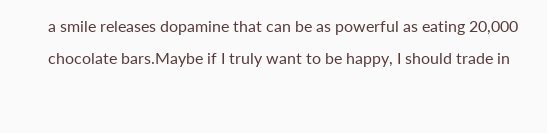a smile releases dopamine that can be as powerful as eating 20,000 chocolate bars.Maybe if I truly want to be happy, I should trade in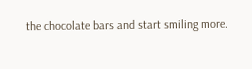the chocolate bars and start smiling more.